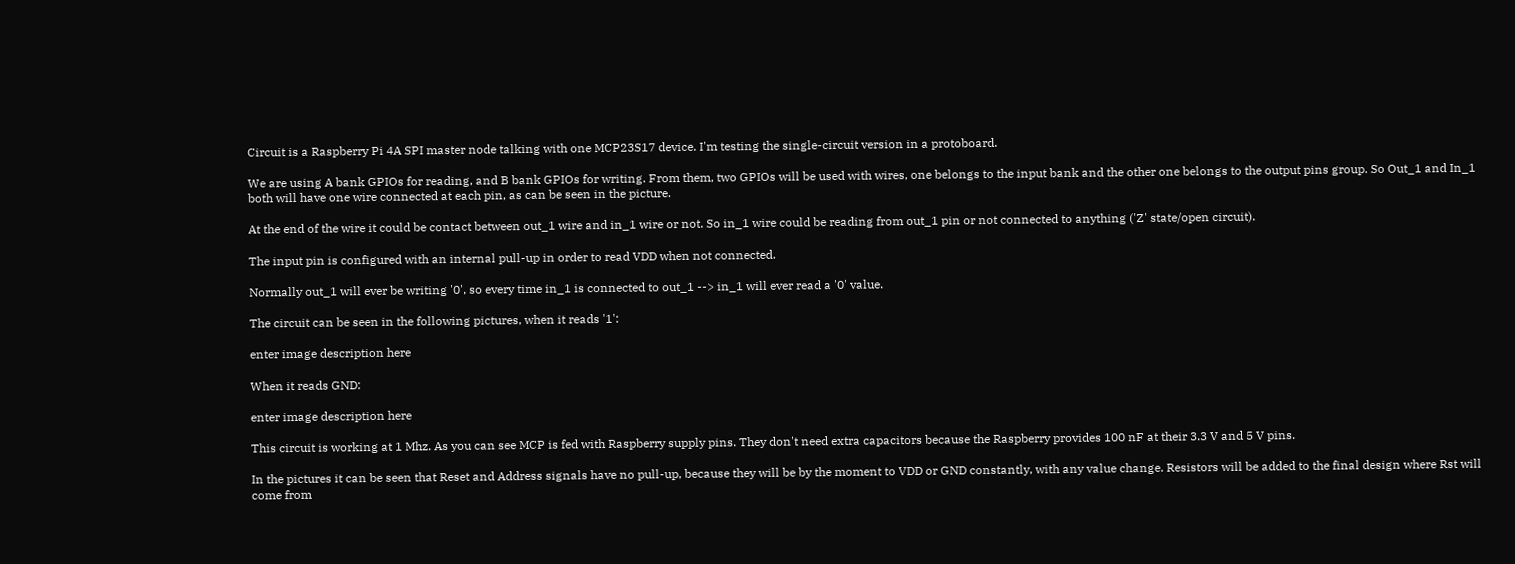Circuit is a Raspberry Pi 4A SPI master node talking with one MCP23S17 device. I'm testing the single-circuit version in a protoboard.

We are using A bank GPIOs for reading, and B bank GPIOs for writing. From them, two GPIOs will be used with wires, one belongs to the input bank and the other one belongs to the output pins group. So Out_1 and In_1 both will have one wire connected at each pin, as can be seen in the picture.

At the end of the wire it could be contact between out_1 wire and in_1 wire or not. So in_1 wire could be reading from out_1 pin or not connected to anything ('Z' state/open circuit).

The input pin is configured with an internal pull-up in order to read VDD when not connected.

Normally out_1 will ever be writing '0', so every time in_1 is connected to out_1 --> in_1 will ever read a '0' value.

The circuit can be seen in the following pictures, when it reads '1':

enter image description here

When it reads GND:

enter image description here

This circuit is working at 1 Mhz. As you can see MCP is fed with Raspberry supply pins. They don't need extra capacitors because the Raspberry provides 100 nF at their 3.3 V and 5 V pins.

In the pictures it can be seen that Reset and Address signals have no pull-up, because they will be by the moment to VDD or GND constantly, with any value change. Resistors will be added to the final design where Rst will come from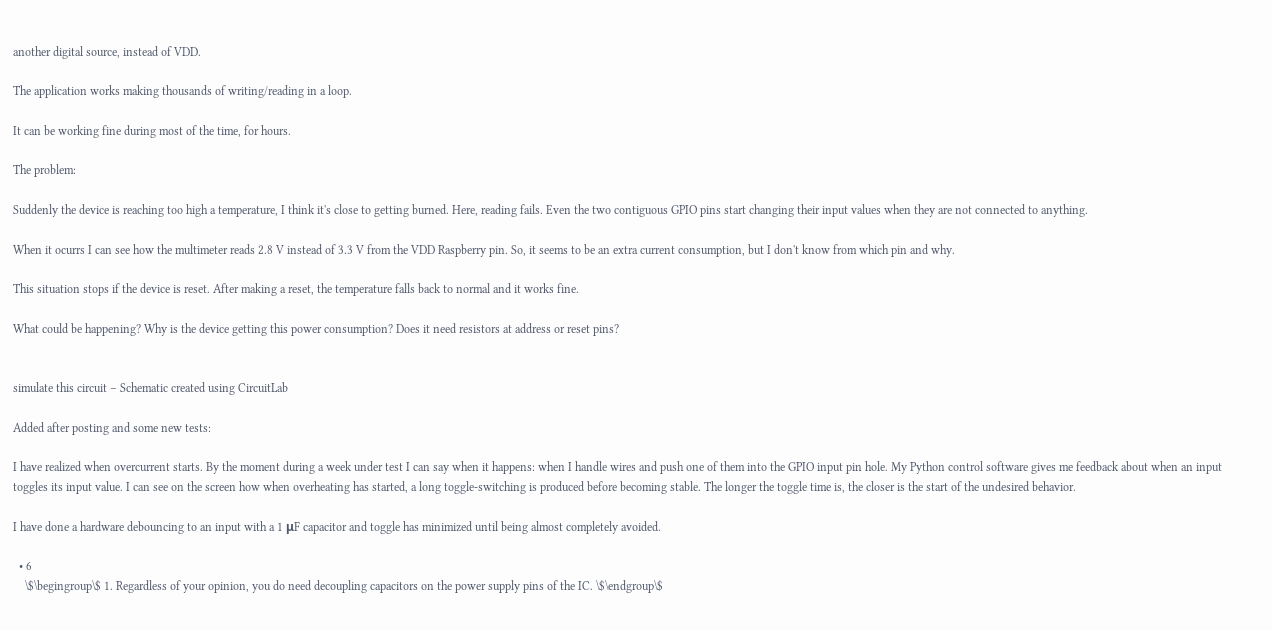another digital source, instead of VDD.

The application works making thousands of writing/reading in a loop.

It can be working fine during most of the time, for hours.

The problem:

Suddenly the device is reaching too high a temperature, I think it's close to getting burned. Here, reading fails. Even the two contiguous GPIO pins start changing their input values when they are not connected to anything.

When it ocurrs I can see how the multimeter reads 2.8 V instead of 3.3 V from the VDD Raspberry pin. So, it seems to be an extra current consumption, but I don't know from which pin and why.

This situation stops if the device is reset. After making a reset, the temperature falls back to normal and it works fine.

What could be happening? Why is the device getting this power consumption? Does it need resistors at address or reset pins?


simulate this circuit – Schematic created using CircuitLab

Added after posting and some new tests:

I have realized when overcurrent starts. By the moment during a week under test I can say when it happens: when I handle wires and push one of them into the GPIO input pin hole. My Python control software gives me feedback about when an input toggles its input value. I can see on the screen how when overheating has started, a long toggle-switching is produced before becoming stable. The longer the toggle time is, the closer is the start of the undesired behavior.

I have done a hardware debouncing to an input with a 1 μF capacitor and toggle has minimized until being almost completely avoided.

  • 6
    \$\begingroup\$ 1. Regardless of your opinion, you do need decoupling capacitors on the power supply pins of the IC. \$\endgroup\$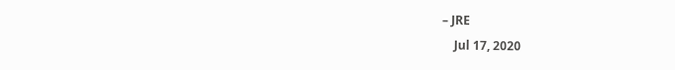– JRE
    Jul 17, 2020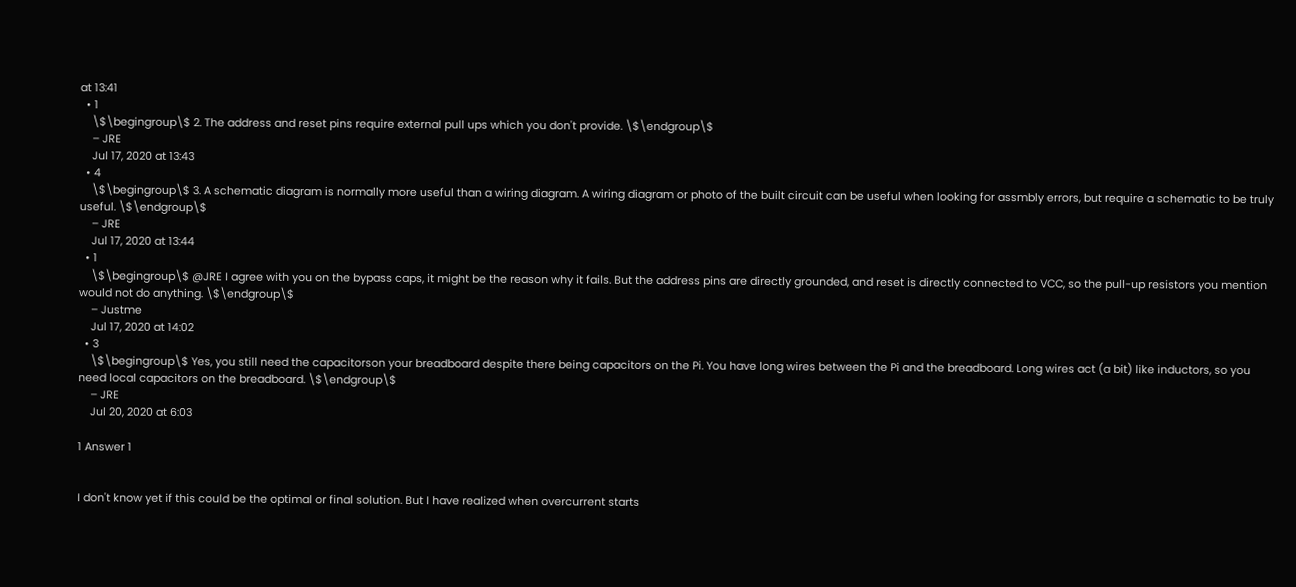at 13:41
  • 1
    \$\begingroup\$ 2. The address and reset pins require external pull ups which you don't provide. \$\endgroup\$
    – JRE
    Jul 17, 2020 at 13:43
  • 4
    \$\begingroup\$ 3. A schematic diagram is normally more useful than a wiring diagram. A wiring diagram or photo of the built circuit can be useful when looking for assmbly errors, but require a schematic to be truly useful. \$\endgroup\$
    – JRE
    Jul 17, 2020 at 13:44
  • 1
    \$\begingroup\$ @JRE I agree with you on the bypass caps, it might be the reason why it fails. But the address pins are directly grounded, and reset is directly connected to VCC, so the pull-up resistors you mention would not do anything. \$\endgroup\$
    – Justme
    Jul 17, 2020 at 14:02
  • 3
    \$\begingroup\$ Yes, you still need the capacitorson your breadboard despite there being capacitors on the Pi. You have long wires between the Pi and the breadboard. Long wires act (a bit) like inductors, so you need local capacitors on the breadboard. \$\endgroup\$
    – JRE
    Jul 20, 2020 at 6:03

1 Answer 1


I don't know yet if this could be the optimal or final solution. But I have realized when overcurrent starts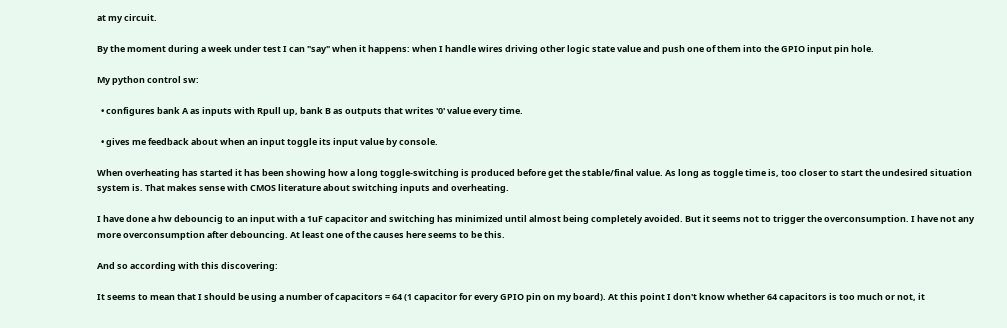at my circuit.

By the moment during a week under test I can "say" when it happens: when I handle wires driving other logic state value and push one of them into the GPIO input pin hole.

My python control sw:

  • configures bank A as inputs with Rpull up, bank B as outputs that writes '0' value every time.

  • gives me feedback about when an input toggle its input value by console.

When overheating has started it has been showing how a long toggle-switching is produced before get the stable/final value. As long as toggle time is, too closer to start the undesired situation system is. That makes sense with CMOS literature about switching inputs and overheating.

I have done a hw debouncig to an input with a 1uF capacitor and switching has minimized until almost being completely avoided. But it seems not to trigger the overconsumption. I have not any more overconsumption after debouncing. At least one of the causes here seems to be this.

And so according with this discovering:

It seems to mean that I should be using a number of capacitors = 64 (1 capacitor for every GPIO pin on my board). At this point I don't know whether 64 capacitors is too much or not, it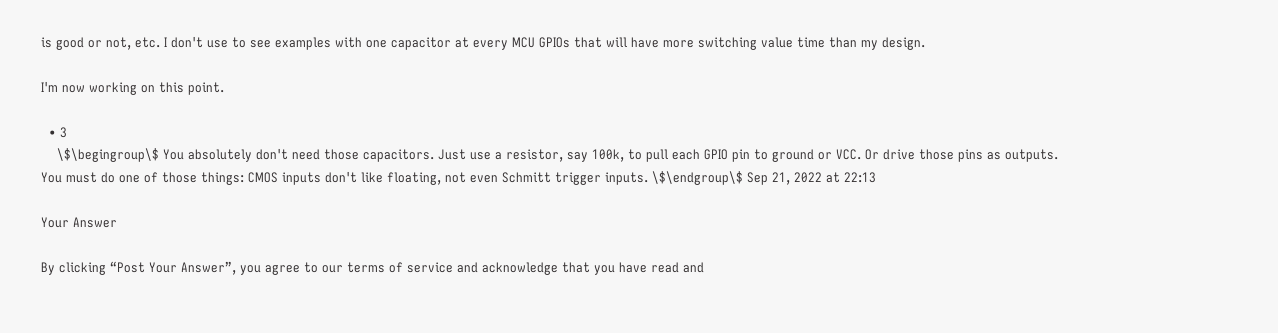is good or not, etc. I don't use to see examples with one capacitor at every MCU GPIOs that will have more switching value time than my design.

I'm now working on this point.

  • 3
    \$\begingroup\$ You absolutely don't need those capacitors. Just use a resistor, say 100k, to pull each GPIO pin to ground or VCC. Or drive those pins as outputs. You must do one of those things: CMOS inputs don't like floating, not even Schmitt trigger inputs. \$\endgroup\$ Sep 21, 2022 at 22:13

Your Answer

By clicking “Post Your Answer”, you agree to our terms of service and acknowledge that you have read and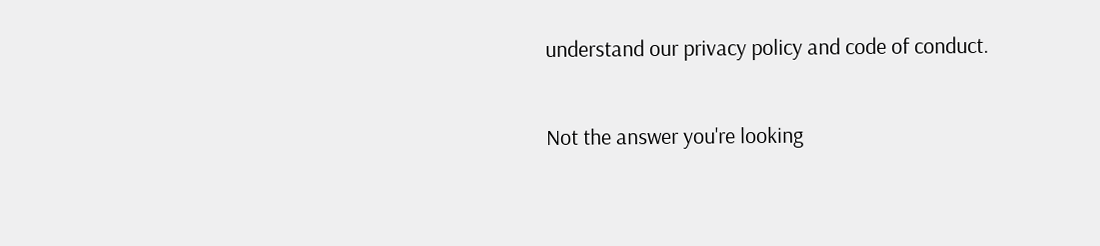understand our privacy policy and code of conduct.

Not the answer you're looking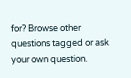for? Browse other questions tagged or ask your own question.